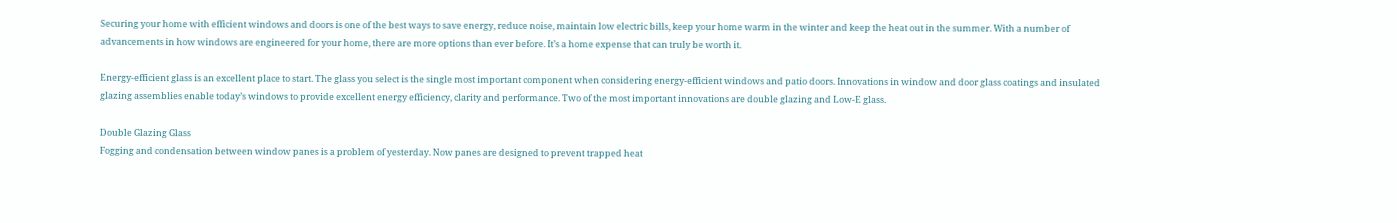Securing your home with efficient windows and doors is one of the best ways to save energy, reduce noise, maintain low electric bills, keep your home warm in the winter and keep the heat out in the summer. With a number of advancements in how windows are engineered for your home, there are more options than ever before. It’s a home expense that can truly be worth it.

Energy-efficient glass is an excellent place to start. The glass you select is the single most important component when considering energy-efficient windows and patio doors. Innovations in window and door glass coatings and insulated glazing assemblies enable today’s windows to provide excellent energy efficiency, clarity and performance. Two of the most important innovations are double glazing and Low-E glass.

Double Glazing Glass
Fogging and condensation between window panes is a problem of yesterday. Now panes are designed to prevent trapped heat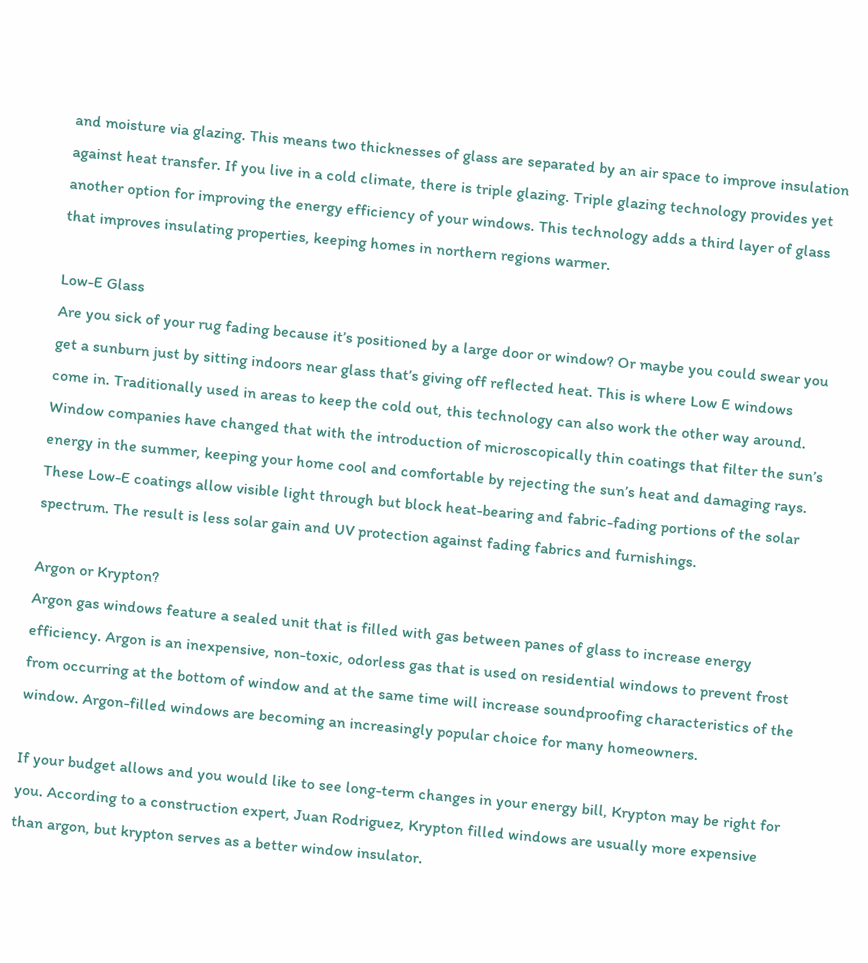and moisture via glazing. This means two thicknesses of glass are separated by an air space to improve insulation against heat transfer. If you live in a cold climate, there is triple glazing. Triple glazing technology provides yet another option for improving the energy efficiency of your windows. This technology adds a third layer of glass that improves insulating properties, keeping homes in northern regions warmer.

Low-E Glass
Are you sick of your rug fading because it’s positioned by a large door or window? Or maybe you could swear you get a sunburn just by sitting indoors near glass that’s giving off reflected heat. This is where Low E windows come in. Traditionally used in areas to keep the cold out, this technology can also work the other way around. Window companies have changed that with the introduction of microscopically thin coatings that filter the sun’s energy in the summer, keeping your home cool and comfortable by rejecting the sun’s heat and damaging rays. These Low-E coatings allow visible light through but block heat-bearing and fabric-fading portions of the solar spectrum. The result is less solar gain and UV protection against fading fabrics and furnishings.

Argon or Krypton?
Argon gas windows feature a sealed unit that is filled with gas between panes of glass to increase energy efficiency. Argon is an inexpensive, non-toxic, odorless gas that is used on residential windows to prevent frost from occurring at the bottom of window and at the same time will increase soundproofing characteristics of the window. Argon-filled windows are becoming an increasingly popular choice for many homeowners.

If your budget allows and you would like to see long-term changes in your energy bill, Krypton may be right for you. According to a construction expert, Juan Rodriguez, Krypton filled windows are usually more expensive than argon, but krypton serves as a better window insulator.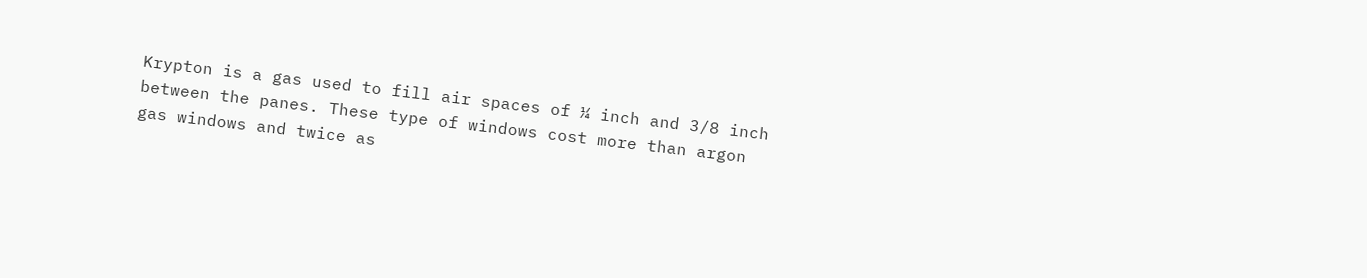Krypton is a gas used to fill air spaces of ¼ inch and 3/8 inch between the panes. These type of windows cost more than argon gas windows and twice as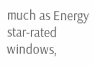much as Energy star-rated windows,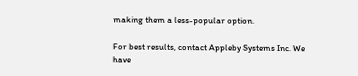making them a less-popular option.

For best results, contact Appleby Systems Inc. We have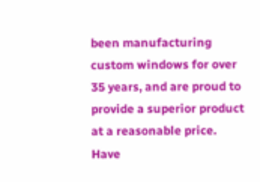been manufacturing custom windows for over 35 years, and are proud to provide a superior product at a reasonable price. Have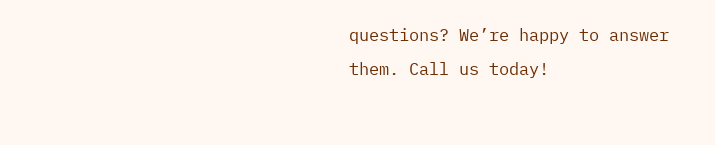questions? We’re happy to answer them. Call us today!